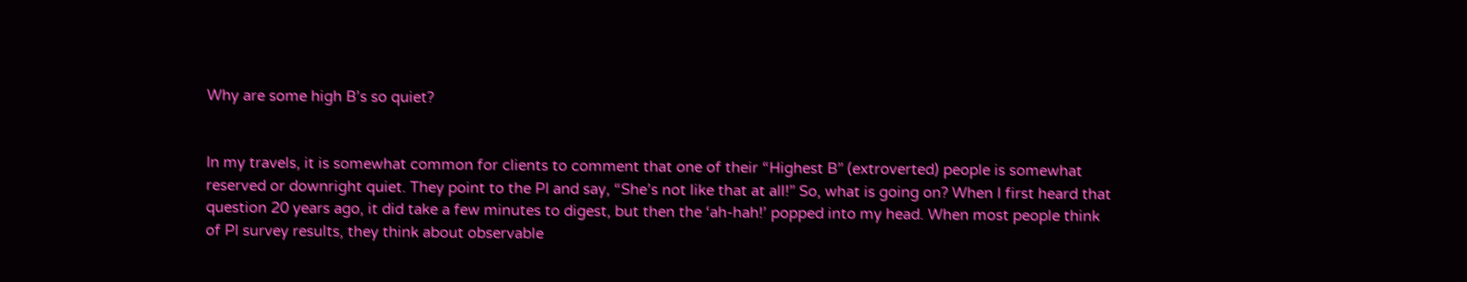Why are some high B’s so quiet?


In my travels, it is somewhat common for clients to comment that one of their “Highest B” (extroverted) people is somewhat reserved or downright quiet. They point to the PI and say, “She’s not like that at all!” So, what is going on? When I first heard that question 20 years ago, it did take a few minutes to digest, but then the ‘ah-hah!’ popped into my head. When most people think of PI survey results, they think about observable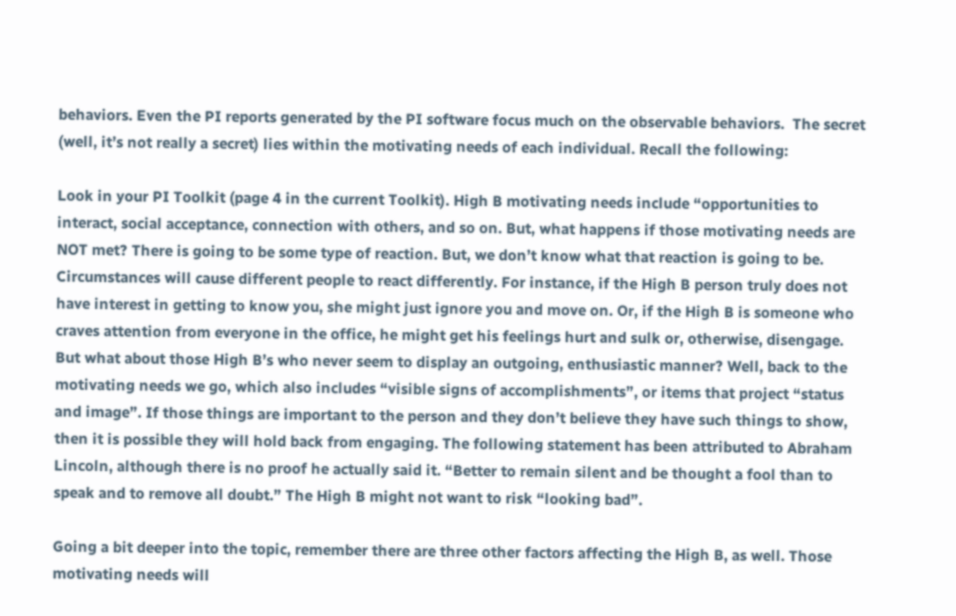behaviors. Even the PI reports generated by the PI software focus much on the observable behaviors.  The secret (well, it’s not really a secret) lies within the motivating needs of each individual. Recall the following:

Look in your PI Toolkit (page 4 in the current Toolkit). High B motivating needs include “opportunities to interact, social acceptance, connection with others, and so on. But, what happens if those motivating needs are NOT met? There is going to be some type of reaction. But, we don’t know what that reaction is going to be. Circumstances will cause different people to react differently. For instance, if the High B person truly does not have interest in getting to know you, she might just ignore you and move on. Or, if the High B is someone who craves attention from everyone in the office, he might get his feelings hurt and sulk or, otherwise, disengage. But what about those High B’s who never seem to display an outgoing, enthusiastic manner? Well, back to the motivating needs we go, which also includes “visible signs of accomplishments”, or items that project “status and image”. If those things are important to the person and they don’t believe they have such things to show, then it is possible they will hold back from engaging. The following statement has been attributed to Abraham Lincoln, although there is no proof he actually said it. “Better to remain silent and be thought a fool than to speak and to remove all doubt.” The High B might not want to risk “looking bad”.

Going a bit deeper into the topic, remember there are three other factors affecting the High B, as well. Those motivating needs will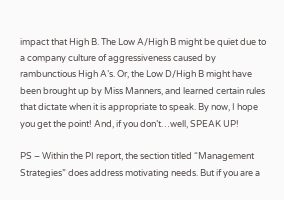impact that High B. The Low A/High B might be quiet due to a company culture of aggressiveness caused by rambunctious High A’s. Or, the Low D/High B might have been brought up by Miss Manners, and learned certain rules that dictate when it is appropriate to speak. By now, I hope you get the point! And, if you don’t…well, SPEAK UP!

PS – Within the PI report, the section titled “Management Strategies” does address motivating needs. But if you are a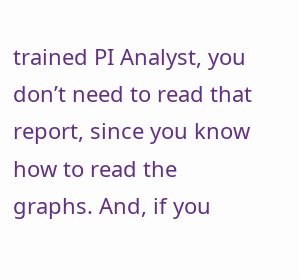trained PI Analyst, you don’t need to read that report, since you know how to read the graphs. And, if you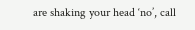are shaking your head ‘no’, call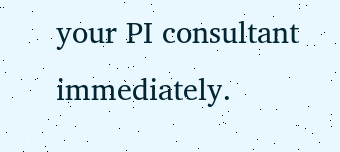your PI consultant immediately.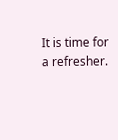It is time for a refresher.